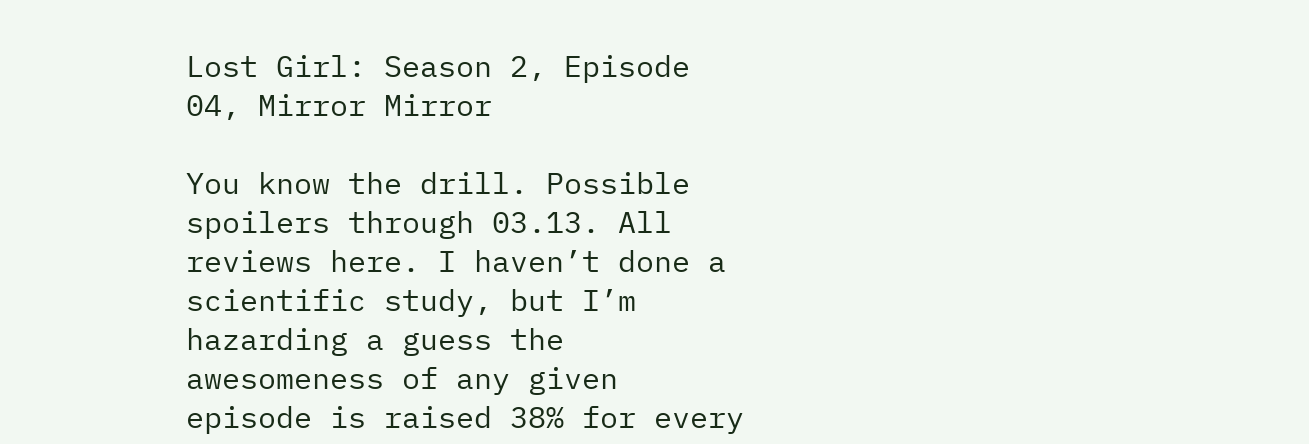Lost Girl: Season 2, Episode 04, Mirror Mirror

You know the drill. Possible spoilers through 03.13. All reviews here. I haven’t done a scientific study, but I’m hazarding a guess the awesomeness of any given episode is raised 38% for every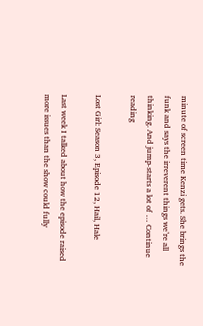minute of screen time Kenzi gets. She brings the funk and says the irreverent things we’re all thinking. And jump-starts a lot of … Continue reading

Lost Girl: Season 3, Episode 12, Hail, Hale

Last week I talked about how the episode raised more issues than the show could fully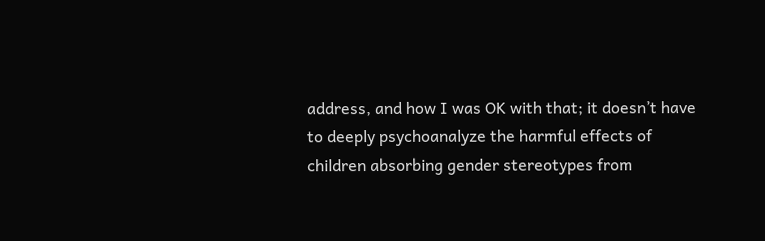address, and how I was OK with that; it doesn’t have to deeply psychoanalyze the harmful effects of children absorbing gender stereotypes from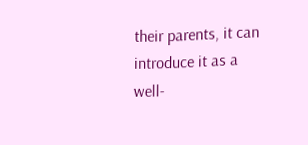their parents, it can introduce it as a well-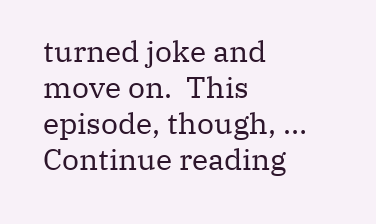turned joke and move on.  This episode, though, … Continue reading